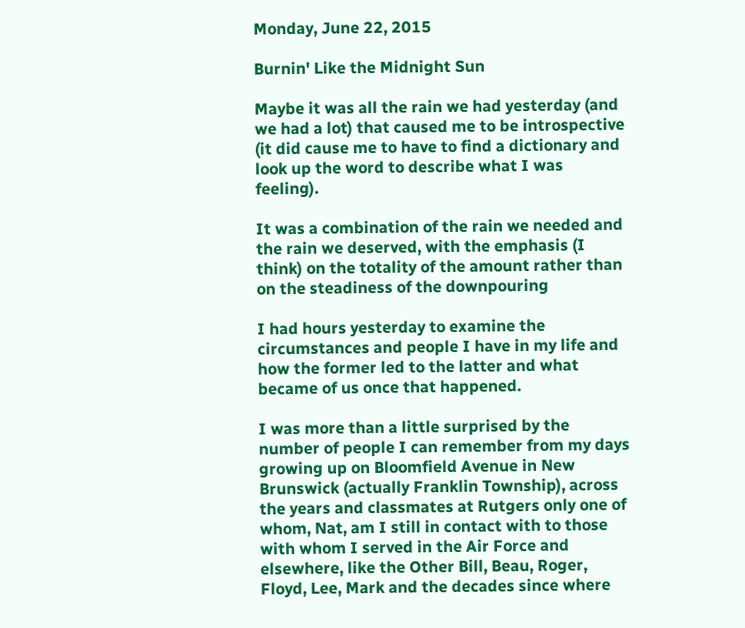Monday, June 22, 2015

Burnin' Like the Midnight Sun

Maybe it was all the rain we had yesterday (and we had a lot) that caused me to be introspective (it did cause me to have to find a dictionary and look up the word to describe what I was feeling).

It was a combination of the rain we needed and the rain we deserved, with the emphasis (I think) on the totality of the amount rather than on the steadiness of the downpouring

I had hours yesterday to examine the circumstances and people I have in my life and how the former led to the latter and what became of us once that happened.

I was more than a little surprised by the number of people I can remember from my days growing up on Bloomfield Avenue in New Brunswick (actually Franklin Township), across the years and classmates at Rutgers only one of whom, Nat, am I still in contact with to those with whom I served in the Air Force and elsewhere, like the Other Bill, Beau, Roger, Floyd, Lee, Mark and the decades since where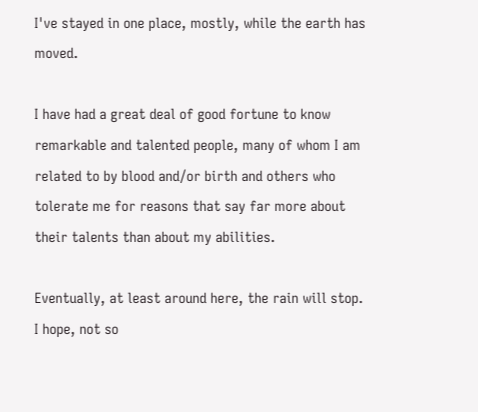I've stayed in one place, mostly, while the earth has moved.

I have had a great deal of good fortune to know remarkable and talented people, many of whom I am related to by blood and/or birth and others who tolerate me for reasons that say far more about their talents than about my abilities.

Eventually, at least around here, the rain will stop. I hope, not so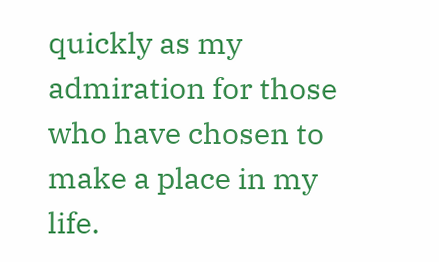quickly as my admiration for those who have chosen to make a place in my life.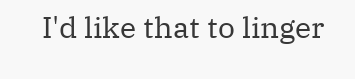I'd like that to linger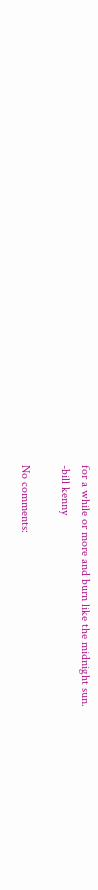for a while or more and burn like the midnight sun.
-bill kenny

No comments: